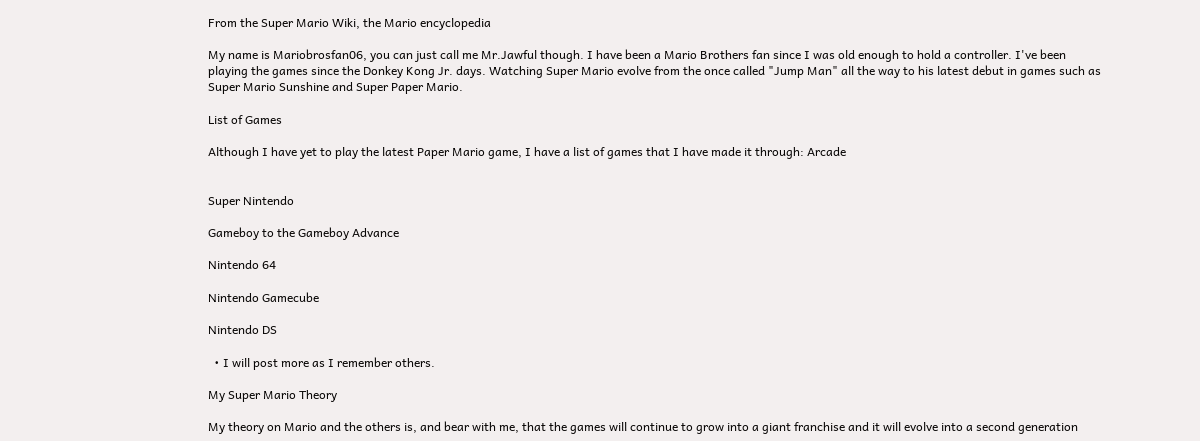From the Super Mario Wiki, the Mario encyclopedia

My name is Mariobrosfan06, you can just call me Mr.Jawful though. I have been a Mario Brothers fan since I was old enough to hold a controller. I've been playing the games since the Donkey Kong Jr. days. Watching Super Mario evolve from the once called "Jump Man" all the way to his latest debut in games such as Super Mario Sunshine and Super Paper Mario.

List of Games

Although I have yet to play the latest Paper Mario game, I have a list of games that I have made it through: Arcade


Super Nintendo

Gameboy to the Gameboy Advance

Nintendo 64

Nintendo Gamecube

Nintendo DS

  • I will post more as I remember others.

My Super Mario Theory

My theory on Mario and the others is, and bear with me, that the games will continue to grow into a giant franchise and it will evolve into a second generation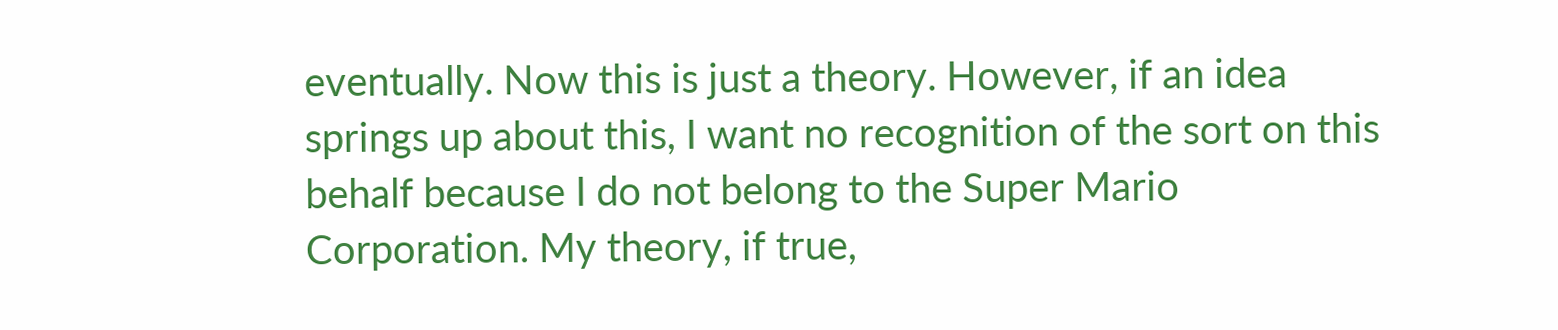eventually. Now this is just a theory. However, if an idea springs up about this, I want no recognition of the sort on this behalf because I do not belong to the Super Mario Corporation. My theory, if true,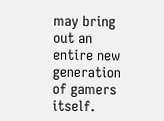may bring out an entire new generation of gamers itself.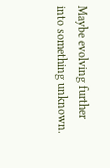Maybe evolving further into something unknown.